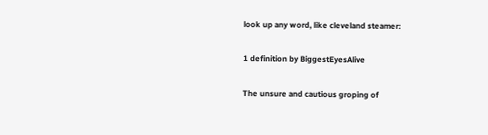look up any word, like cleveland steamer:

1 definition by BiggestEyesAlive

The unsure and cautious groping of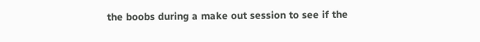the boobs during a make out session to see if the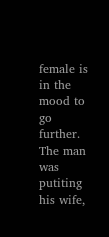female is in the mood to go further.
The man was putiting his wife,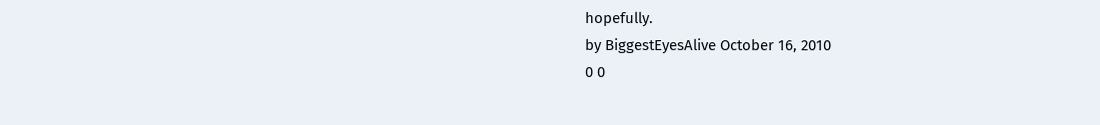hopefully.
by BiggestEyesAlive October 16, 2010
0 0